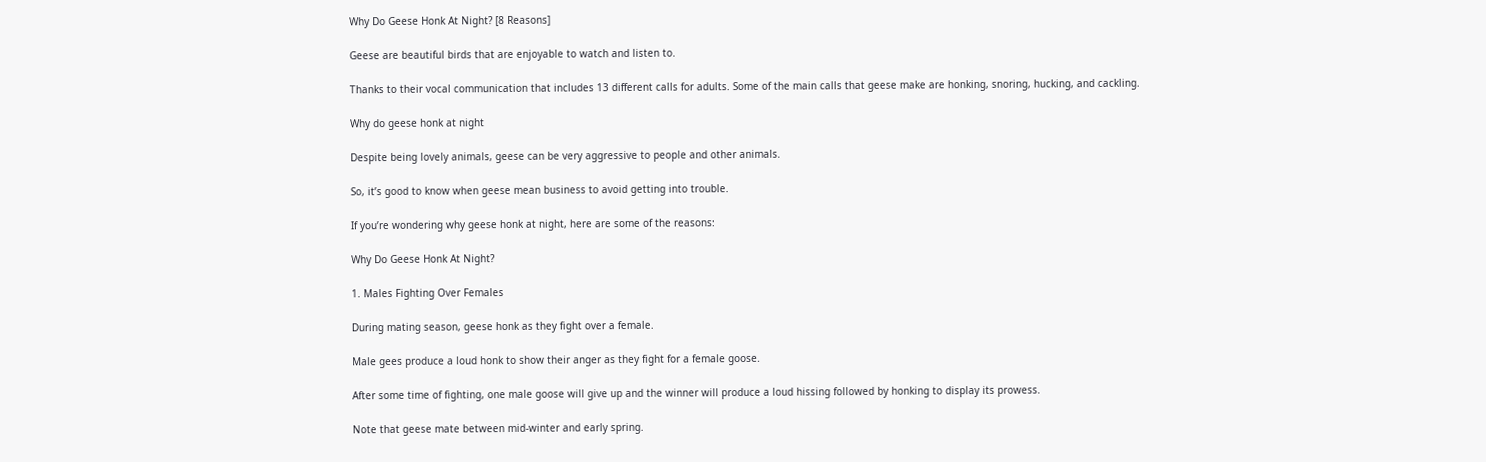Why Do Geese Honk At Night? [8 Reasons]

Geese are beautiful birds that are enjoyable to watch and listen to.

Thanks to their vocal communication that includes 13 different calls for adults. Some of the main calls that geese make are honking, snoring, hucking, and cackling.

Why do geese honk at night

Despite being lovely animals, geese can be very aggressive to people and other animals.

So, it’s good to know when geese mean business to avoid getting into trouble.

If you’re wondering why geese honk at night, here are some of the reasons:

Why Do Geese Honk At Night?

1. Males Fighting Over Females

During mating season, geese honk as they fight over a female.

Male gees produce a loud honk to show their anger as they fight for a female goose.

After some time of fighting, one male goose will give up and the winner will produce a loud hissing followed by honking to display its prowess.

Note that geese mate between mid-winter and early spring.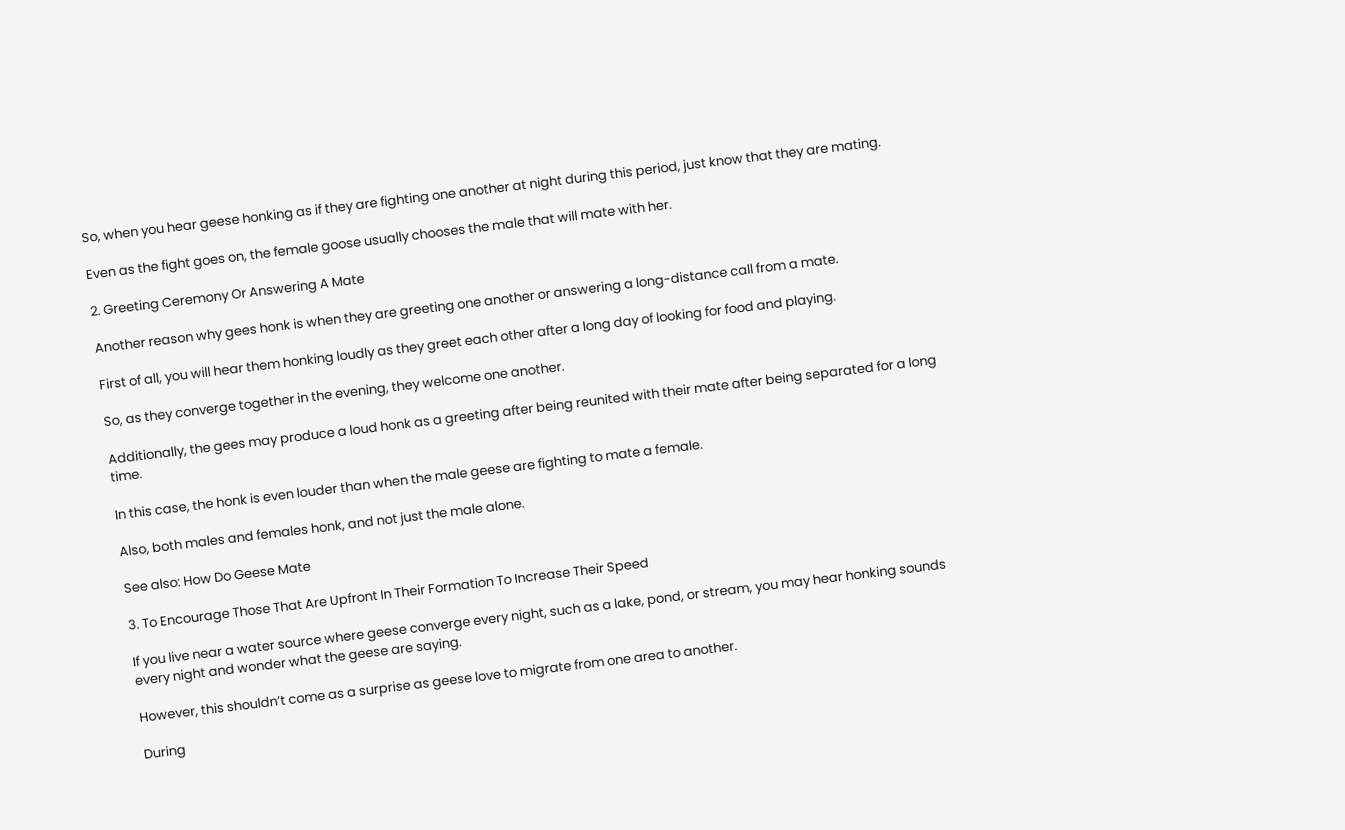So, when you hear geese honking as if they are fighting one another at night during this period, just know that they are mating.

Even as the fight goes on, the female goose usually chooses the male that will mate with her.

2. Greeting Ceremony Or Answering A Mate

Another reason why gees honk is when they are greeting one another or answering a long-distance call from a mate.

First of all, you will hear them honking loudly as they greet each other after a long day of looking for food and playing.

So, as they converge together in the evening, they welcome one another.

Additionally, the gees may produce a loud honk as a greeting after being reunited with their mate after being separated for a long time.

In this case, the honk is even louder than when the male geese are fighting to mate a female.

Also, both males and females honk, and not just the male alone.

See also: How Do Geese Mate

3. To Encourage Those That Are Upfront In Their Formation To Increase Their Speed

If you live near a water source where geese converge every night, such as a lake, pond, or stream, you may hear honking sounds every night and wonder what the geese are saying.

However, this shouldn’t come as a surprise as geese love to migrate from one area to another.

During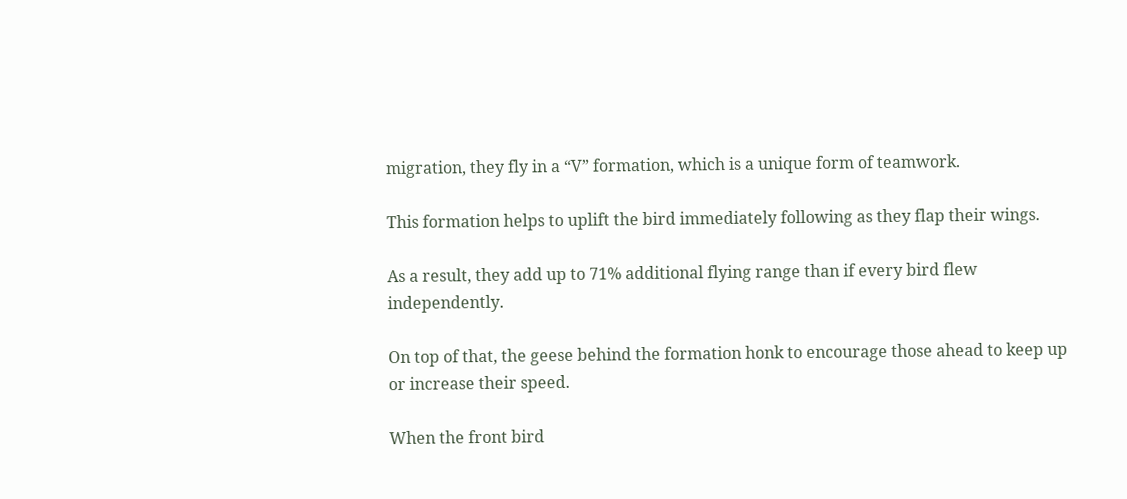migration, they fly in a “V” formation, which is a unique form of teamwork.

This formation helps to uplift the bird immediately following as they flap their wings.

As a result, they add up to 71% additional flying range than if every bird flew independently.

On top of that, the geese behind the formation honk to encourage those ahead to keep up or increase their speed.

When the front bird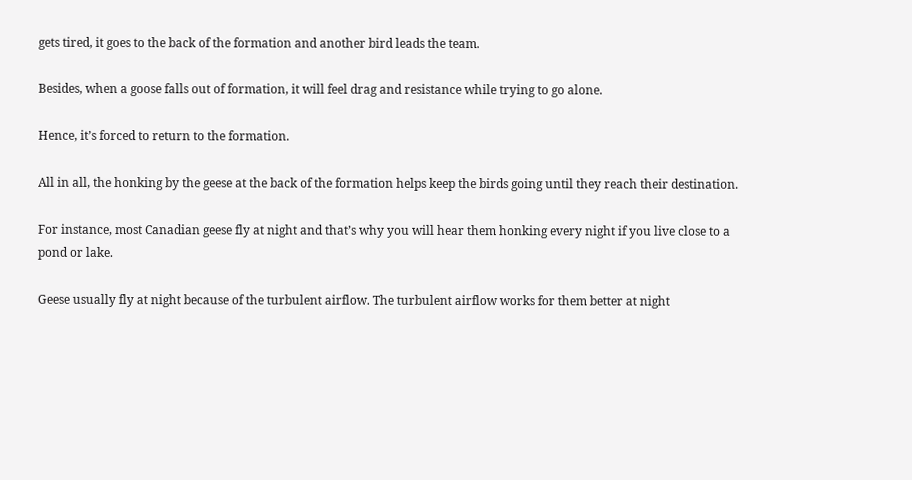gets tired, it goes to the back of the formation and another bird leads the team.

Besides, when a goose falls out of formation, it will feel drag and resistance while trying to go alone.

Hence, it’s forced to return to the formation.

All in all, the honking by the geese at the back of the formation helps keep the birds going until they reach their destination.

For instance, most Canadian geese fly at night and that’s why you will hear them honking every night if you live close to a pond or lake.

Geese usually fly at night because of the turbulent airflow. The turbulent airflow works for them better at night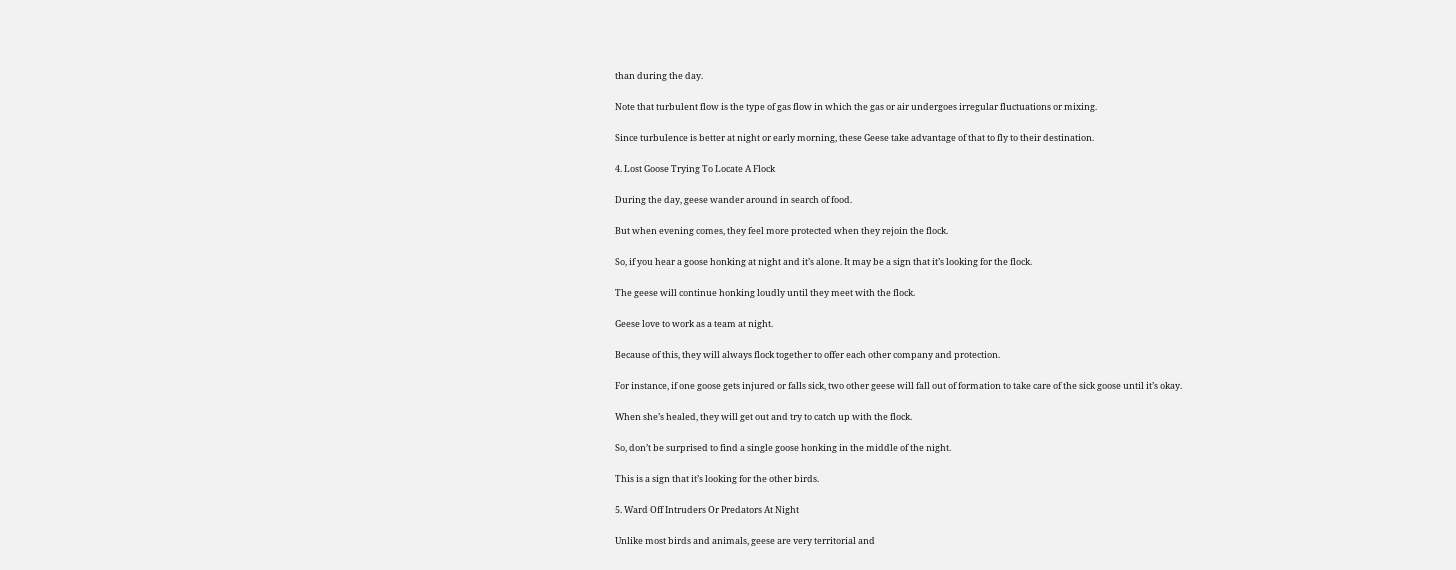than during the day.

Note that turbulent flow is the type of gas flow in which the gas or air undergoes irregular fluctuations or mixing.

Since turbulence is better at night or early morning, these Geese take advantage of that to fly to their destination.

4. Lost Goose Trying To Locate A Flock

During the day, geese wander around in search of food.

But when evening comes, they feel more protected when they rejoin the flock.

So, if you hear a goose honking at night and it’s alone. It may be a sign that it’s looking for the flock.

The geese will continue honking loudly until they meet with the flock.

Geese love to work as a team at night.

Because of this, they will always flock together to offer each other company and protection.

For instance, if one goose gets injured or falls sick, two other geese will fall out of formation to take care of the sick goose until it’s okay.

When she’s healed, they will get out and try to catch up with the flock.

So, don’t be surprised to find a single goose honking in the middle of the night.

This is a sign that it’s looking for the other birds.

5. Ward Off Intruders Or Predators At Night

Unlike most birds and animals, geese are very territorial and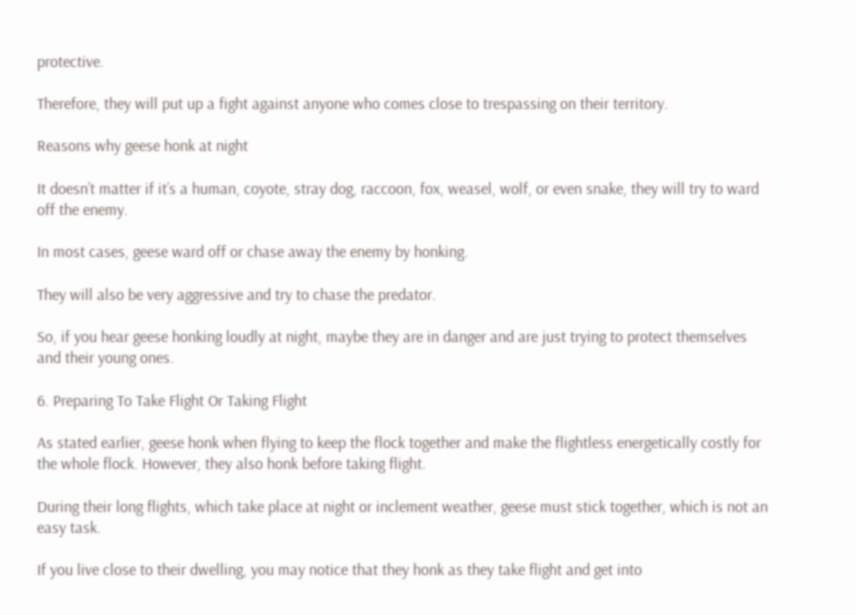protective.

Therefore, they will put up a fight against anyone who comes close to trespassing on their territory.

Reasons why geese honk at night

It doesn’t matter if it’s a human, coyote, stray dog, raccoon, fox, weasel, wolf, or even snake, they will try to ward off the enemy.

In most cases, geese ward off or chase away the enemy by honking.

They will also be very aggressive and try to chase the predator.

So, if you hear geese honking loudly at night, maybe they are in danger and are just trying to protect themselves and their young ones.

6. Preparing To Take Flight Or Taking Flight

As stated earlier, geese honk when flying to keep the flock together and make the flightless energetically costly for the whole flock. However, they also honk before taking flight.

During their long flights, which take place at night or inclement weather, geese must stick together, which is not an easy task.

If you live close to their dwelling, you may notice that they honk as they take flight and get into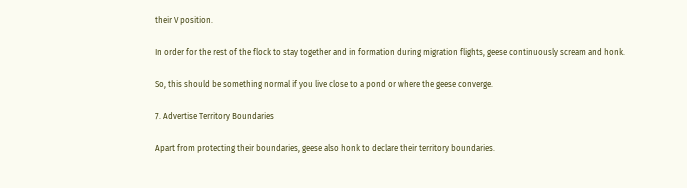their V position.

In order for the rest of the flock to stay together and in formation during migration flights, geese continuously scream and honk.

So, this should be something normal if you live close to a pond or where the geese converge.

7. Advertise Territory Boundaries

Apart from protecting their boundaries, geese also honk to declare their territory boundaries.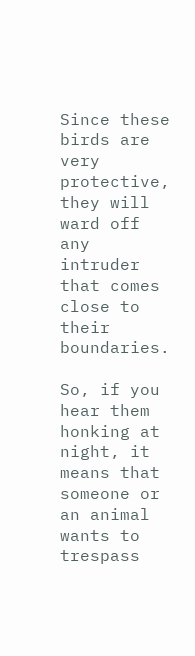Since these birds are very protective, they will ward off any intruder that comes close to their boundaries.

So, if you hear them honking at night, it means that someone or an animal wants to trespass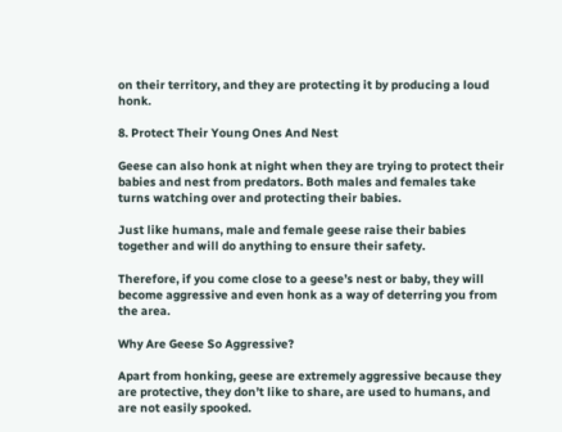on their territory, and they are protecting it by producing a loud honk.

8. Protect Their Young Ones And Nest

Geese can also honk at night when they are trying to protect their babies and nest from predators. Both males and females take turns watching over and protecting their babies.

Just like humans, male and female geese raise their babies together and will do anything to ensure their safety.

Therefore, if you come close to a geese’s nest or baby, they will become aggressive and even honk as a way of deterring you from the area.

Why Are Geese So Aggressive?

Apart from honking, geese are extremely aggressive because they are protective, they don’t like to share, are used to humans, and are not easily spooked.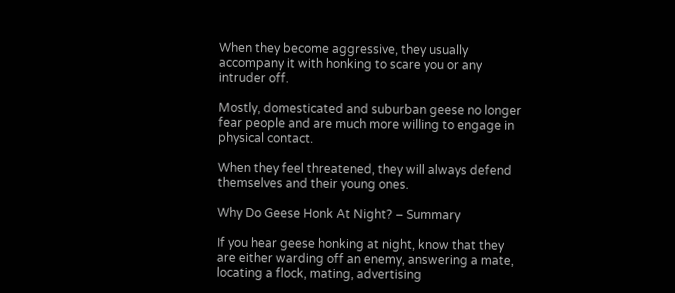When they become aggressive, they usually accompany it with honking to scare you or any intruder off.

Mostly, domesticated and suburban geese no longer fear people and are much more willing to engage in physical contact.

When they feel threatened, they will always defend themselves and their young ones.

Why Do Geese Honk At Night? – Summary

If you hear geese honking at night, know that they are either warding off an enemy, answering a mate, locating a flock, mating, advertising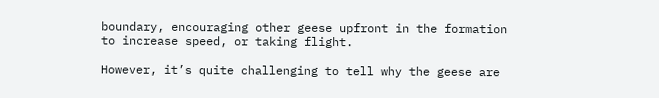boundary, encouraging other geese upfront in the formation to increase speed, or taking flight.

However, it’s quite challenging to tell why the geese are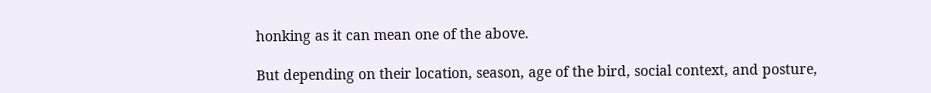honking as it can mean one of the above.

But depending on their location, season, age of the bird, social context, and posture,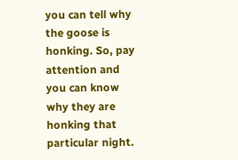you can tell why the goose is honking. So, pay attention and you can know why they are honking that particular night.